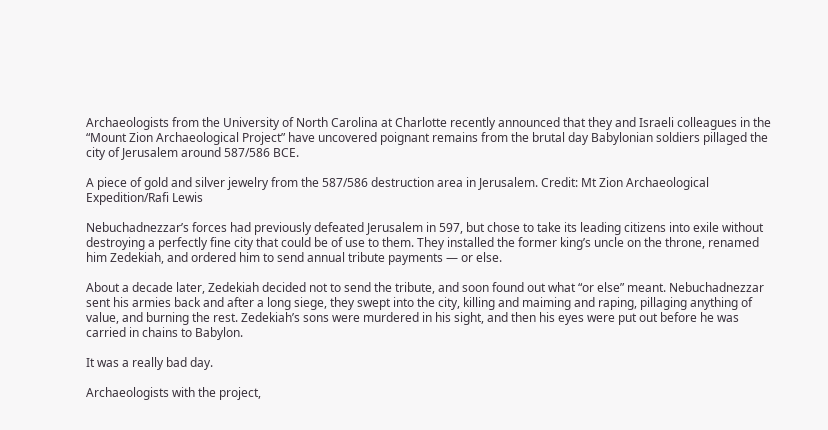Archaeologists from the University of North Carolina at Charlotte recently announced that they and Israeli colleagues in the “Mount Zion Archaeological Project” have uncovered poignant remains from the brutal day Babylonian soldiers pillaged the city of Jerusalem around 587/586 BCE.

A piece of gold and silver jewelry from the 587/586 destruction area in Jerusalem. Credit: Mt Zion Archaeological Expedition/Rafi Lewis

Nebuchadnezzar’s forces had previously defeated Jerusalem in 597, but chose to take its leading citizens into exile without destroying a perfectly fine city that could be of use to them. They installed the former king’s uncle on the throne, renamed him Zedekiah, and ordered him to send annual tribute payments — or else.

About a decade later, Zedekiah decided not to send the tribute, and soon found out what “or else” meant. Nebuchadnezzar sent his armies back and after a long siege, they swept into the city, killing and maiming and raping, pillaging anything of value, and burning the rest. Zedekiah’s sons were murdered in his sight, and then his eyes were put out before he was carried in chains to Babylon.

It was a really bad day.

Archaeologists with the project,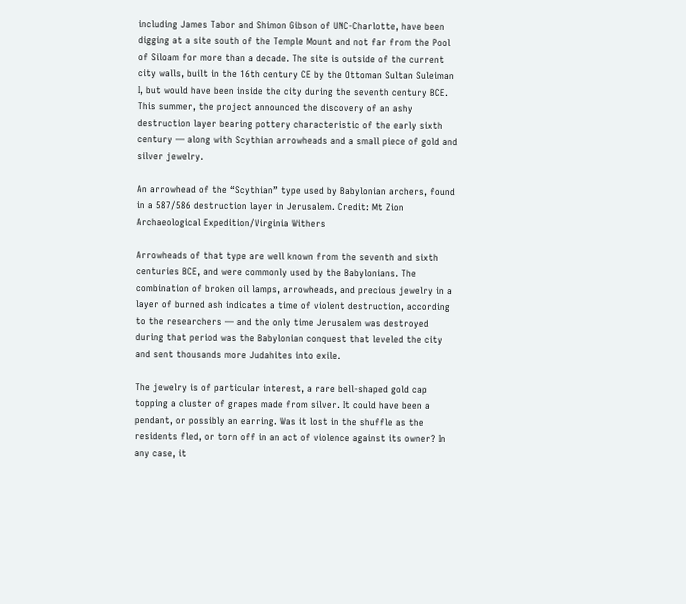including James Tabor and Shimon Gibson of UNC-Charlotte, have been digging at a site south of the Temple Mount and not far from the Pool of Siloam for more than a decade. The site is outside of the current city walls, built in the 16th century CE by the Ottoman Sultan Suleiman I, but would have been inside the city during the seventh century BCE. This summer, the project announced the discovery of an ashy destruction layer bearing pottery characteristic of the early sixth century — along with Scythian arrowheads and a small piece of gold and silver jewelry.

An arrowhead of the “Scythian” type used by Babylonian archers, found in a 587/586 destruction layer in Jerusalem. Credit: Mt Zion Archaeological Expedition/Virginia Withers

Arrowheads of that type are well known from the seventh and sixth centuries BCE, and were commonly used by the Babylonians. The combination of broken oil lamps, arrowheads, and precious jewelry in a layer of burned ash indicates a time of violent destruction, according to the researchers — and the only time Jerusalem was destroyed during that period was the Babylonian conquest that leveled the city and sent thousands more Judahites into exile.

The jewelry is of particular interest, a rare bell-shaped gold cap topping a cluster of grapes made from silver. It could have been a pendant, or possibly an earring. Was it lost in the shuffle as the residents fled, or torn off in an act of violence against its owner? In any case, it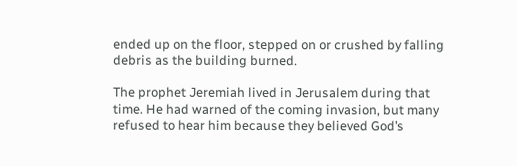ended up on the floor, stepped on or crushed by falling debris as the building burned.

The prophet Jeremiah lived in Jerusalem during that time. He had warned of the coming invasion, but many refused to hear him because they believed God’s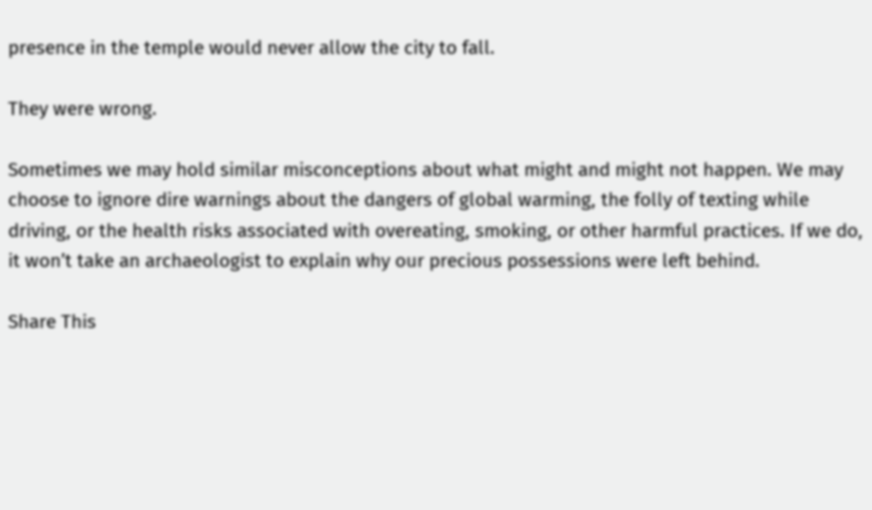presence in the temple would never allow the city to fall.

They were wrong.

Sometimes we may hold similar misconceptions about what might and might not happen. We may choose to ignore dire warnings about the dangers of global warming, the folly of texting while driving, or the health risks associated with overeating, smoking, or other harmful practices. If we do, it won’t take an archaeologist to explain why our precious possessions were left behind.

Share This